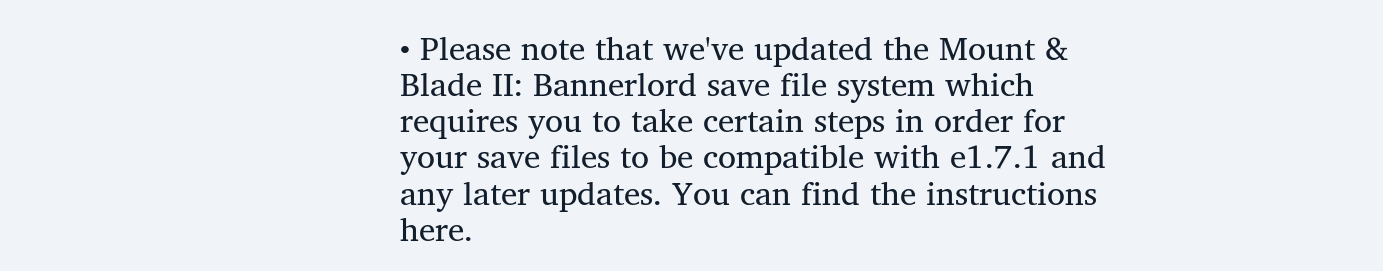• Please note that we've updated the Mount & Blade II: Bannerlord save file system which requires you to take certain steps in order for your save files to be compatible with e1.7.1 and any later updates. You can find the instructions here.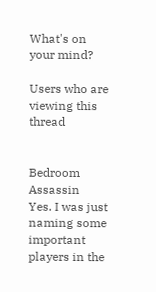What's on your mind?

Users who are viewing this thread


Bedroom Assassin
Yes. I was just naming some important players in the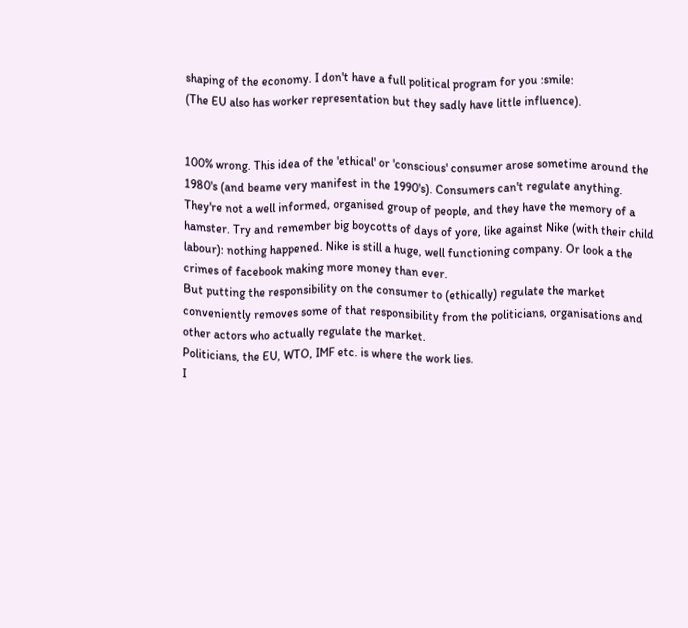shaping of the economy. I don't have a full political program for you :smile:
(The EU also has worker representation but they sadly have little influence).


100% wrong. This idea of the 'ethical' or 'conscious' consumer arose sometime around the 1980's (and beame very manifest in the 1990's). Consumers can't regulate anything. They're not a well informed, organised group of people, and they have the memory of a hamster. Try and remember big boycotts of days of yore, like against Nike (with their child labour): nothing happened. Nike is still a huge, well functioning company. Or look a the crimes of facebook making more money than ever.
But putting the responsibility on the consumer to (ethically) regulate the market conveniently removes some of that responsibility from the politicians, organisations and other actors who actually regulate the market.
Politicians, the EU, WTO, IMF etc. is where the work lies.
I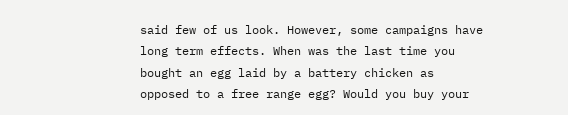said few of us look. However, some campaigns have long term effects. When was the last time you bought an egg laid by a battery chicken as opposed to a free range egg? Would you buy your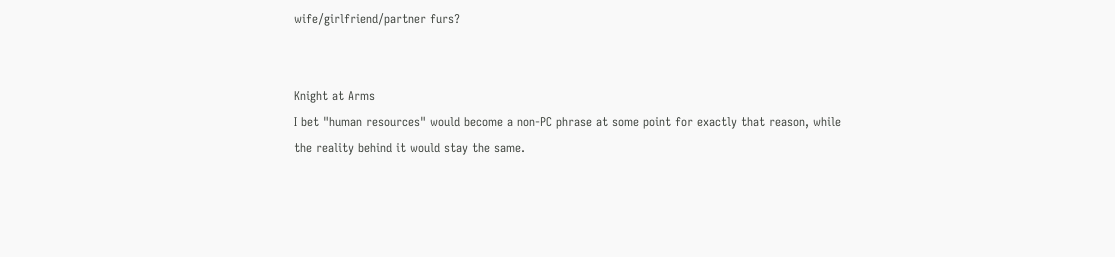wife/girlfriend/partner furs?


Knight at Arms
I bet "human resources" would become a non-PC phrase at some point for exactly that reason, while the reality behind it would stay the same.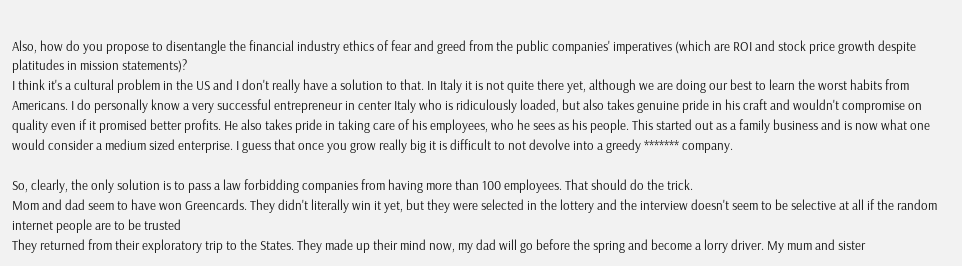Also, how do you propose to disentangle the financial industry ethics of fear and greed from the public companies' imperatives (which are ROI and stock price growth despite platitudes in mission statements)?
I think it's a cultural problem in the US and I don't really have a solution to that. In Italy it is not quite there yet, although we are doing our best to learn the worst habits from Americans. I do personally know a very successful entrepreneur in center Italy who is ridiculously loaded, but also takes genuine pride in his craft and wouldn't compromise on quality even if it promised better profits. He also takes pride in taking care of his employees, who he sees as his people. This started out as a family business and is now what one would consider a medium sized enterprise. I guess that once you grow really big it is difficult to not devolve into a greedy ******* company.

So, clearly, the only solution is to pass a law forbidding companies from having more than 100 employees. That should do the trick.
Mom and dad seem to have won Greencards. They didn't literally win it yet, but they were selected in the lottery and the interview doesn't seem to be selective at all if the random internet people are to be trusted
They returned from their exploratory trip to the States. They made up their mind now, my dad will go before the spring and become a lorry driver. My mum and sister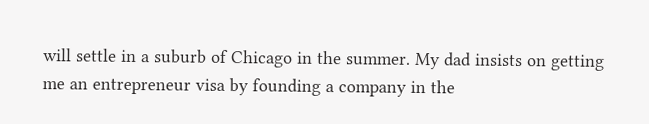will settle in a suburb of Chicago in the summer. My dad insists on getting me an entrepreneur visa by founding a company in the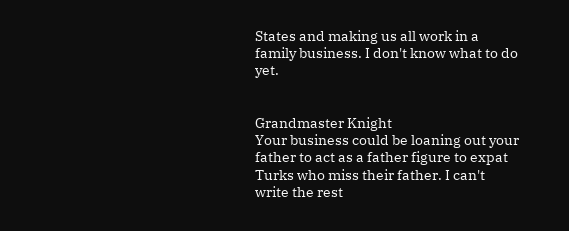States and making us all work in a family business. I don't know what to do yet.


Grandmaster Knight
Your business could be loaning out your father to act as a father figure to expat Turks who miss their father. I can't write the rest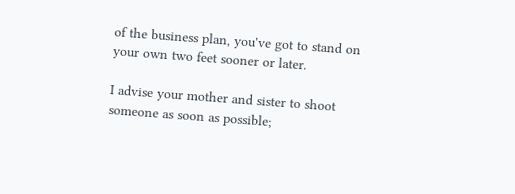of the business plan, you've got to stand on your own two feet sooner or later.

I advise your mother and sister to shoot someone as soon as possible;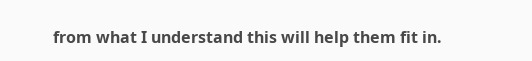from what I understand this will help them fit in.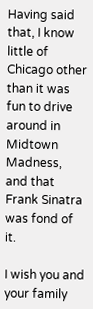Having said that, I know little of Chicago other than it was fun to drive around in Midtown Madness, and that Frank Sinatra was fond of it.

I wish you and your family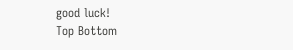good luck!
Top Bottom